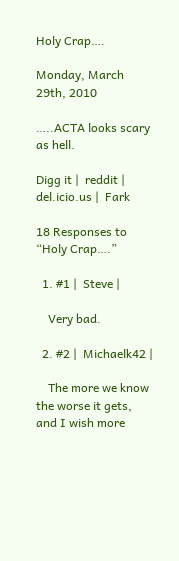Holy Crap….

Monday, March 29th, 2010

…..ACTA looks scary as hell.

Digg it |  reddit |  del.icio.us |  Fark

18 Responses to “Holy Crap….”

  1. #1 |  Steve |

    Very bad.

  2. #2 |  Michaelk42 |

    The more we know the worse it gets, and I wish more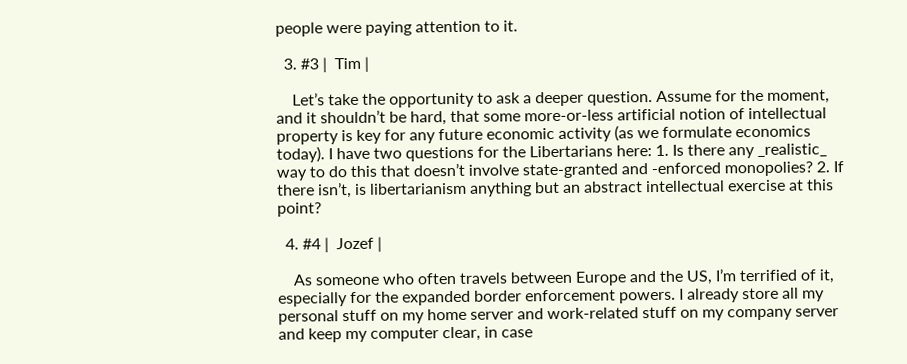people were paying attention to it.

  3. #3 |  Tim |

    Let’s take the opportunity to ask a deeper question. Assume for the moment, and it shouldn’t be hard, that some more-or-less artificial notion of intellectual property is key for any future economic activity (as we formulate economics today). I have two questions for the Libertarians here: 1. Is there any _realistic_ way to do this that doesn’t involve state-granted and -enforced monopolies? 2. If there isn’t, is libertarianism anything but an abstract intellectual exercise at this point?

  4. #4 |  Jozef |

    As someone who often travels between Europe and the US, I’m terrified of it, especially for the expanded border enforcement powers. I already store all my personal stuff on my home server and work-related stuff on my company server and keep my computer clear, in case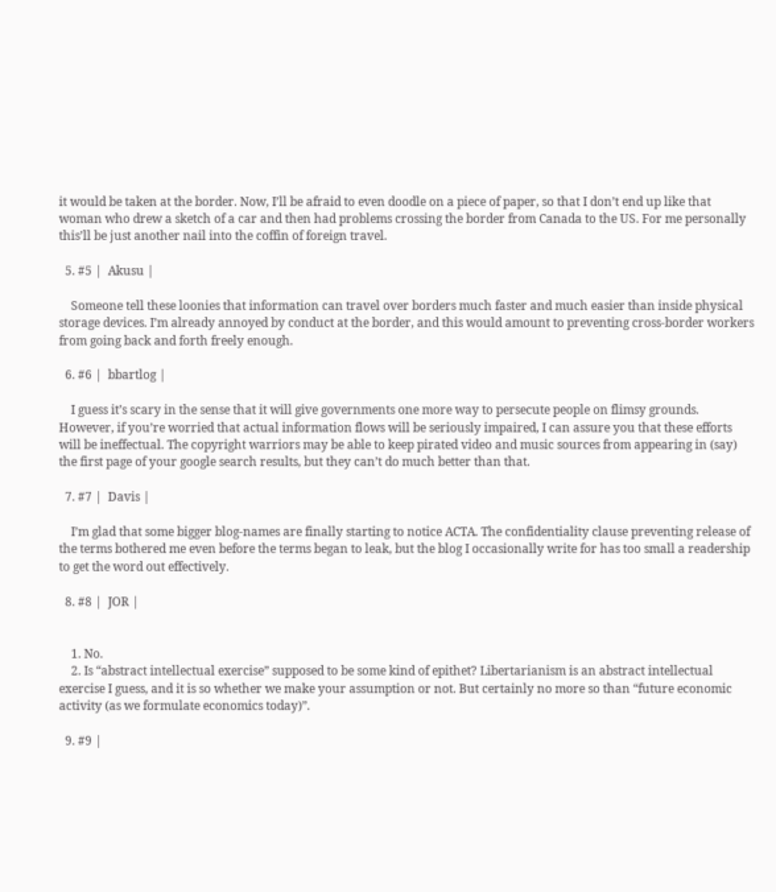it would be taken at the border. Now, I’ll be afraid to even doodle on a piece of paper, so that I don’t end up like that woman who drew a sketch of a car and then had problems crossing the border from Canada to the US. For me personally this’ll be just another nail into the coffin of foreign travel.

  5. #5 |  Akusu |

    Someone tell these loonies that information can travel over borders much faster and much easier than inside physical storage devices. I’m already annoyed by conduct at the border, and this would amount to preventing cross-border workers from going back and forth freely enough.

  6. #6 |  bbartlog |

    I guess it’s scary in the sense that it will give governments one more way to persecute people on flimsy grounds. However, if you’re worried that actual information flows will be seriously impaired, I can assure you that these efforts will be ineffectual. The copyright warriors may be able to keep pirated video and music sources from appearing in (say) the first page of your google search results, but they can’t do much better than that.

  7. #7 |  Davis |

    I’m glad that some bigger blog-names are finally starting to notice ACTA. The confidentiality clause preventing release of the terms bothered me even before the terms began to leak, but the blog I occasionally write for has too small a readership to get the word out effectively.

  8. #8 |  JOR |


    1. No.
    2. Is “abstract intellectual exercise” supposed to be some kind of epithet? Libertarianism is an abstract intellectual exercise I guess, and it is so whether we make your assumption or not. But certainly no more so than “future economic activity (as we formulate economics today)”.

  9. #9 |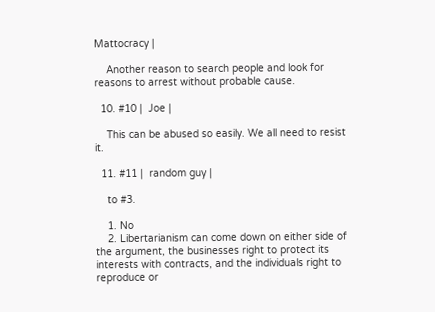Mattocracy |

    Another reason to search people and look for reasons to arrest without probable cause.

  10. #10 |  Joe |

    This can be abused so easily. We all need to resist it.

  11. #11 |  random guy |

    to #3.

    1. No
    2. Libertarianism can come down on either side of the argument, the businesses right to protect its interests with contracts, and the individuals right to reproduce or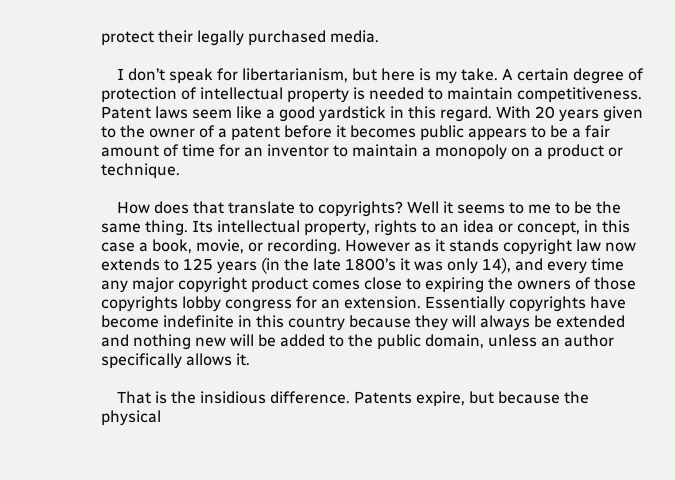protect their legally purchased media.

    I don’t speak for libertarianism, but here is my take. A certain degree of protection of intellectual property is needed to maintain competitiveness. Patent laws seem like a good yardstick in this regard. With 20 years given to the owner of a patent before it becomes public appears to be a fair amount of time for an inventor to maintain a monopoly on a product or technique.

    How does that translate to copyrights? Well it seems to me to be the same thing. Its intellectual property, rights to an idea or concept, in this case a book, movie, or recording. However as it stands copyright law now extends to 125 years (in the late 1800’s it was only 14), and every time any major copyright product comes close to expiring the owners of those copyrights lobby congress for an extension. Essentially copyrights have become indefinite in this country because they will always be extended and nothing new will be added to the public domain, unless an author specifically allows it.

    That is the insidious difference. Patents expire, but because the physical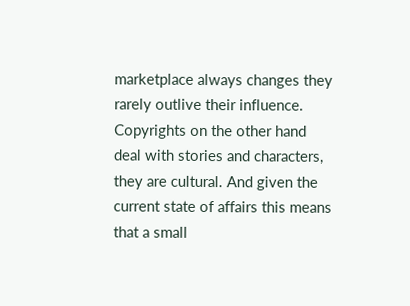marketplace always changes they rarely outlive their influence. Copyrights on the other hand deal with stories and characters, they are cultural. And given the current state of affairs this means that a small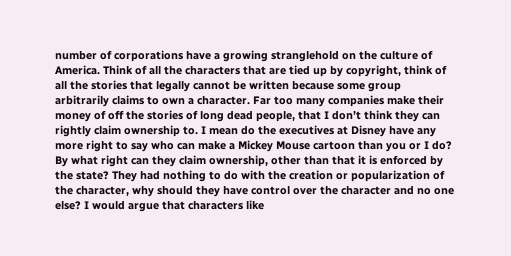number of corporations have a growing stranglehold on the culture of America. Think of all the characters that are tied up by copyright, think of all the stories that legally cannot be written because some group arbitrarily claims to own a character. Far too many companies make their money of off the stories of long dead people, that I don’t think they can rightly claim ownership to. I mean do the executives at Disney have any more right to say who can make a Mickey Mouse cartoon than you or I do? By what right can they claim ownership, other than that it is enforced by the state? They had nothing to do with the creation or popularization of the character, why should they have control over the character and no one else? I would argue that characters like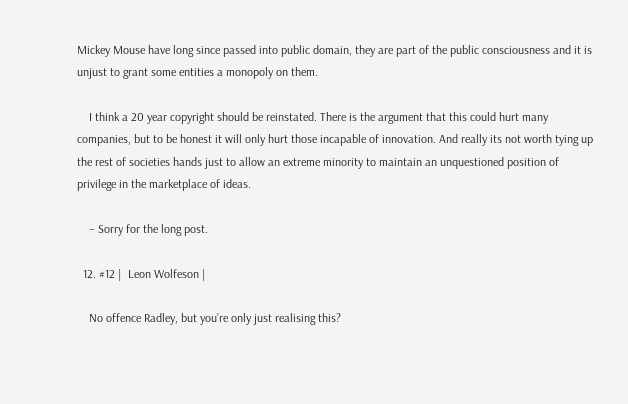Mickey Mouse have long since passed into public domain, they are part of the public consciousness and it is unjust to grant some entities a monopoly on them.

    I think a 20 year copyright should be reinstated. There is the argument that this could hurt many companies, but to be honest it will only hurt those incapable of innovation. And really its not worth tying up the rest of societies hands just to allow an extreme minority to maintain an unquestioned position of privilege in the marketplace of ideas.

    – Sorry for the long post.

  12. #12 |  Leon Wolfeson |

    No offence Radley, but you’re only just realising this?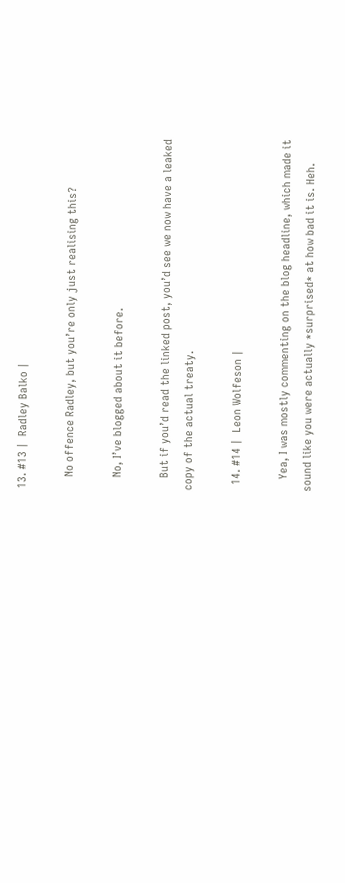13. #13 |  Radley Balko |

    No offence Radley, but you’re only just realising this?

    No, I’ve blogged about it before.

    But if you’d read the linked post, you’d see we now have a leaked copy of the actual treaty.

  14. #14 |  Leon Wolfeson |

    Yea, I was mostly commenting on the blog headline, which made it sound like you were actually *surprised* at how bad it is. Heh.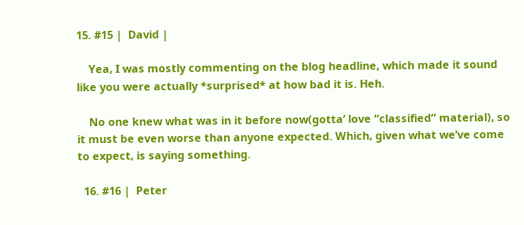15. #15 |  David |

    Yea, I was mostly commenting on the blog headline, which made it sound like you were actually *surprised* at how bad it is. Heh.

    No one knew what was in it before now(gotta’ love “classified” material), so it must be even worse than anyone expected. Which, given what we’ve come to expect, is saying something.

  16. #16 |  Peter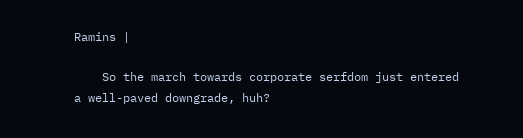Ramins |

    So the march towards corporate serfdom just entered a well-paved downgrade, huh?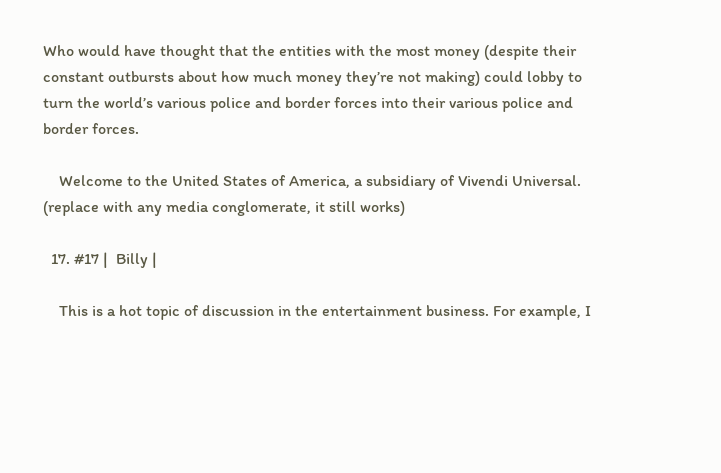Who would have thought that the entities with the most money (despite their constant outbursts about how much money they’re not making) could lobby to turn the world’s various police and border forces into their various police and border forces.

    Welcome to the United States of America, a subsidiary of Vivendi Universal. (replace with any media conglomerate, it still works)

  17. #17 |  Billy |

    This is a hot topic of discussion in the entertainment business. For example, I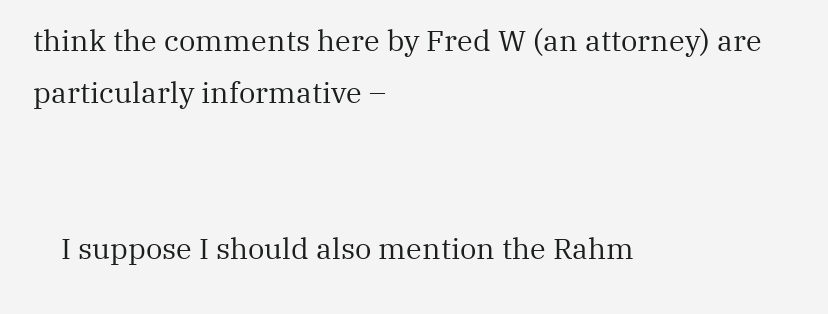think the comments here by Fred W (an attorney) are particularly informative –


    I suppose I should also mention the Rahm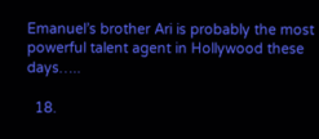Emanuel’s brother Ari is probably the most powerful talent agent in Hollywood these days…..

  18.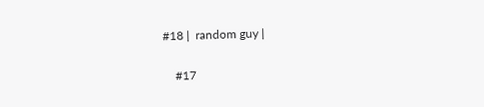#18 |  random guy |

    #17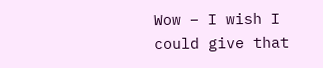Wow – I wish I could give that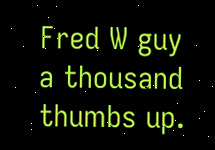Fred W guy a thousand thumbs up.